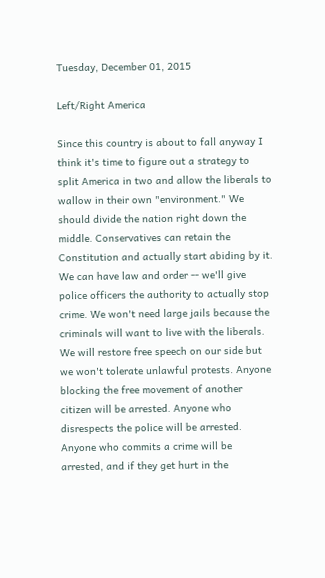Tuesday, December 01, 2015

Left/Right America

Since this country is about to fall anyway I think it's time to figure out a strategy to split America in two and allow the liberals to wallow in their own "environment." We should divide the nation right down the middle. Conservatives can retain the Constitution and actually start abiding by it. We can have law and order -- we'll give police officers the authority to actually stop crime. We won't need large jails because the criminals will want to live with the liberals. We will restore free speech on our side but we won't tolerate unlawful protests. Anyone blocking the free movement of another citizen will be arrested. Anyone who disrespects the police will be arrested. Anyone who commits a crime will be arrested, and if they get hurt in the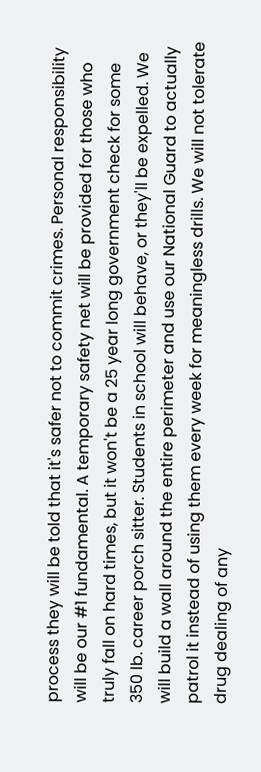process they will be told that it's safer not to commit crimes. Personal responsibility will be our #1 fundamental. A temporary safety net will be provided for those who truly fall on hard times, but it won't be a 25 year long government check for some 350 lb. career porch sitter. Students in school will behave, or they'll be expelled. We will build a wall around the entire perimeter and use our National Guard to actually patrol it instead of using them every week for meaningless drills. We will not tolerate drug dealing of any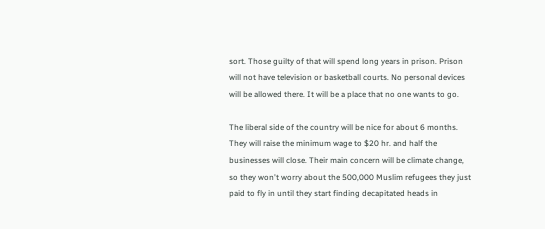sort. Those guilty of that will spend long years in prison. Prison will not have television or basketball courts. No personal devices will be allowed there. It will be a place that no one wants to go.

The liberal side of the country will be nice for about 6 months. They will raise the minimum wage to $20 hr. and half the businesses will close. Their main concern will be climate change, so they won't worry about the 500,000 Muslim refugees they just paid to fly in until they start finding decapitated heads in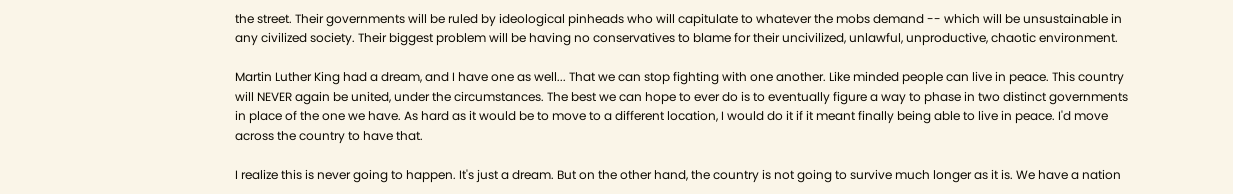the street. Their governments will be ruled by ideological pinheads who will capitulate to whatever the mobs demand -- which will be unsustainable in any civilized society. Their biggest problem will be having no conservatives to blame for their uncivilized, unlawful, unproductive, chaotic environment.

Martin Luther King had a dream, and I have one as well... That we can stop fighting with one another. Like minded people can live in peace. This country will NEVER again be united, under the circumstances. The best we can hope to ever do is to eventually figure a way to phase in two distinct governments in place of the one we have. As hard as it would be to move to a different location, I would do it if it meant finally being able to live in peace. I'd move across the country to have that.

I realize this is never going to happen. It's just a dream. But on the other hand, the country is not going to survive much longer as it is. We have a nation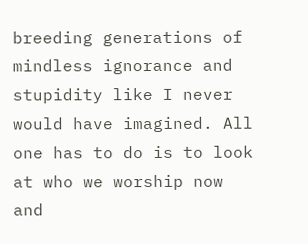breeding generations of mindless ignorance and stupidity like I never would have imagined. All one has to do is to look at who we worship now and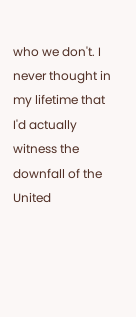who we don't. I never thought in my lifetime that I'd actually witness the downfall of the United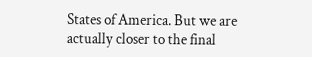States of America. But we are actually closer to the final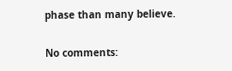phase than many believe.

No comments: